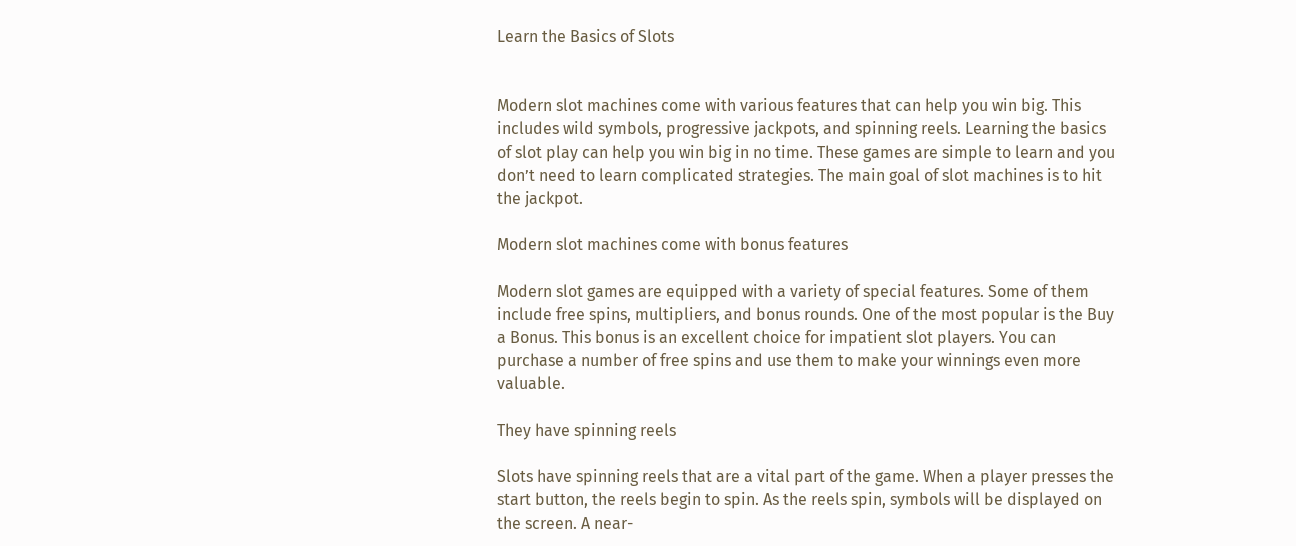Learn the Basics of Slots


Modern slot machines come with various features that can help you win big. This includes wild symbols, progressive jackpots, and spinning reels. Learning the basics of slot play can help you win big in no time. These games are simple to learn and you don’t need to learn complicated strategies. The main goal of slot machines is to hit the jackpot.

Modern slot machines come with bonus features

Modern slot games are equipped with a variety of special features. Some of them include free spins, multipliers, and bonus rounds. One of the most popular is the Buy a Bonus. This bonus is an excellent choice for impatient slot players. You can purchase a number of free spins and use them to make your winnings even more valuable.

They have spinning reels

Slots have spinning reels that are a vital part of the game. When a player presses the start button, the reels begin to spin. As the reels spin, symbols will be displayed on the screen. A near-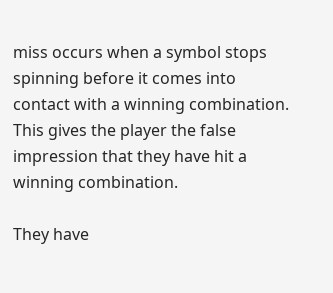miss occurs when a symbol stops spinning before it comes into contact with a winning combination. This gives the player the false impression that they have hit a winning combination.

They have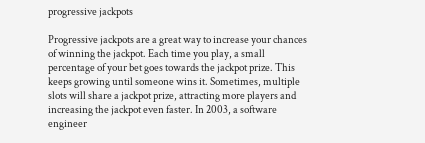progressive jackpots

Progressive jackpots are a great way to increase your chances of winning the jackpot. Each time you play, a small percentage of your bet goes towards the jackpot prize. This keeps growing until someone wins it. Sometimes, multiple slots will share a jackpot prize, attracting more players and increasing the jackpot even faster. In 2003, a software engineer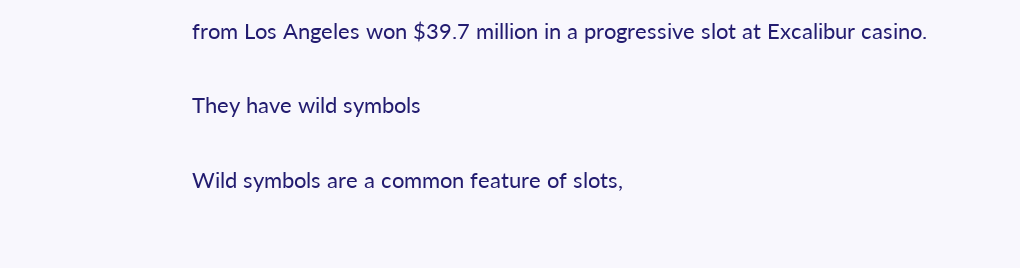from Los Angeles won $39.7 million in a progressive slot at Excalibur casino.

They have wild symbols

Wild symbols are a common feature of slots,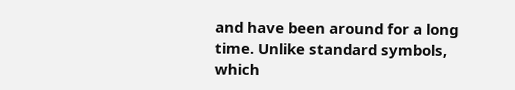and have been around for a long time. Unlike standard symbols, which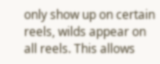only show up on certain reels, wilds appear on all reels. This allows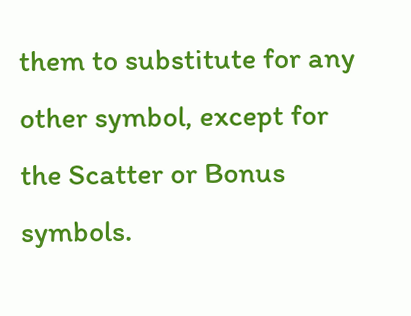them to substitute for any other symbol, except for the Scatter or Bonus symbols.